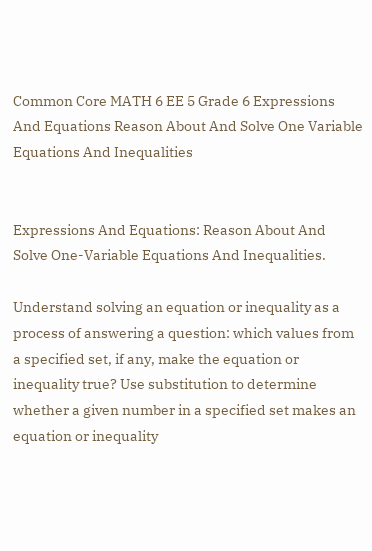Common Core MATH 6 EE 5 Grade 6 Expressions And Equations Reason About And Solve One Variable Equations And Inequalities


Expressions And Equations: Reason About And Solve One-Variable Equations And Inequalities.

Understand solving an equation or inequality as a process of answering a question: which values from a specified set, if any, make the equation or inequality true? Use substitution to determine whether a given number in a specified set makes an equation or inequality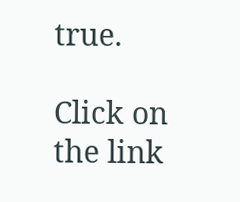true.

Click on the link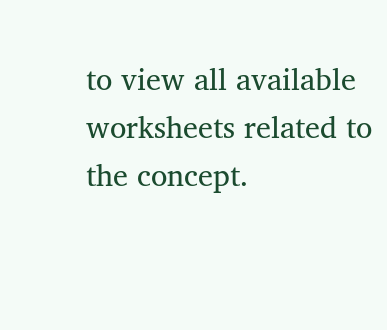to view all available worksheets related to the concept.